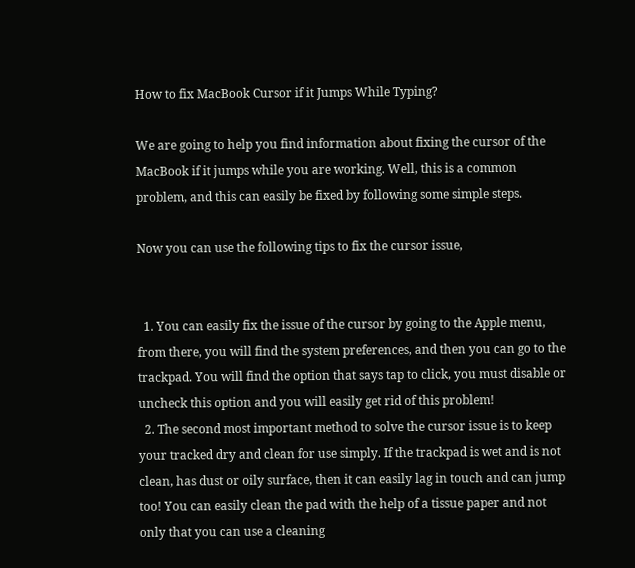How to fix MacBook Cursor if it Jumps While Typing?

We are going to help you find information about fixing the cursor of the MacBook if it jumps while you are working. Well, this is a common problem, and this can easily be fixed by following some simple steps.

Now you can use the following tips to fix the cursor issue,


  1. You can easily fix the issue of the cursor by going to the Apple menu, from there, you will find the system preferences, and then you can go to the trackpad. You will find the option that says tap to click, you must disable or uncheck this option and you will easily get rid of this problem!
  2. The second most important method to solve the cursor issue is to keep your tracked dry and clean for use simply. If the trackpad is wet and is not clean, has dust or oily surface, then it can easily lag in touch and can jump too! You can easily clean the pad with the help of a tissue paper and not only that you can use a cleaning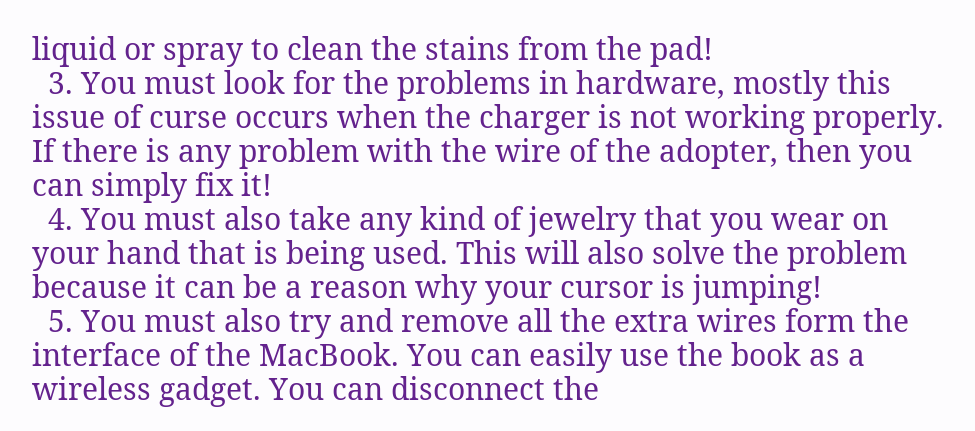liquid or spray to clean the stains from the pad!
  3. You must look for the problems in hardware, mostly this issue of curse occurs when the charger is not working properly. If there is any problem with the wire of the adopter, then you can simply fix it!
  4. You must also take any kind of jewelry that you wear on your hand that is being used. This will also solve the problem because it can be a reason why your cursor is jumping!
  5. You must also try and remove all the extra wires form the interface of the MacBook. You can easily use the book as a wireless gadget. You can disconnect the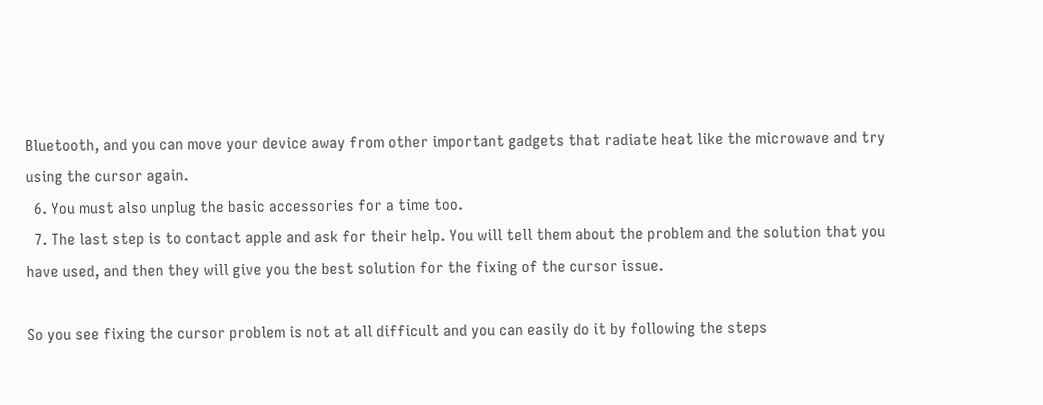Bluetooth, and you can move your device away from other important gadgets that radiate heat like the microwave and try using the cursor again.
  6. You must also unplug the basic accessories for a time too.
  7. The last step is to contact apple and ask for their help. You will tell them about the problem and the solution that you have used, and then they will give you the best solution for the fixing of the cursor issue.

So you see fixing the cursor problem is not at all difficult and you can easily do it by following the steps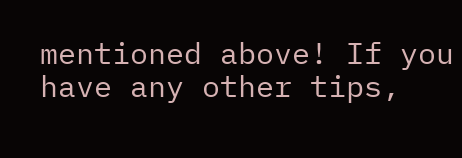mentioned above! If you have any other tips,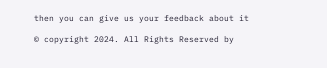then you can give us your feedback about it

© copyright 2024. All Rights Reserved by